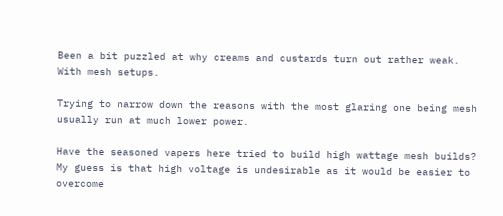Been a bit puzzled at why creams and custards turn out rather weak. With mesh setups.

Trying to narrow down the reasons with the most glaring one being mesh usually run at much lower power.

Have the seasoned vapers here tried to build high wattage mesh builds? My guess is that high voltage is undesirable as it would be easier to overcome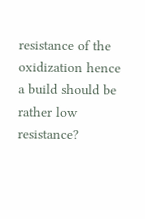resistance of the oxidization hence a build should be rather low resistance?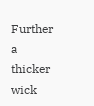Further a thicker wick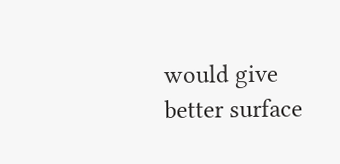would give better surface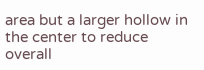area but a larger hollow in the center to reduce overall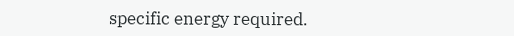specific energy required.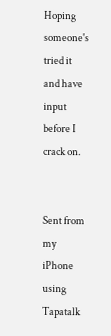Hoping someone's tried it and have input before I crack on.


Sent from my iPhone using Tapatalk